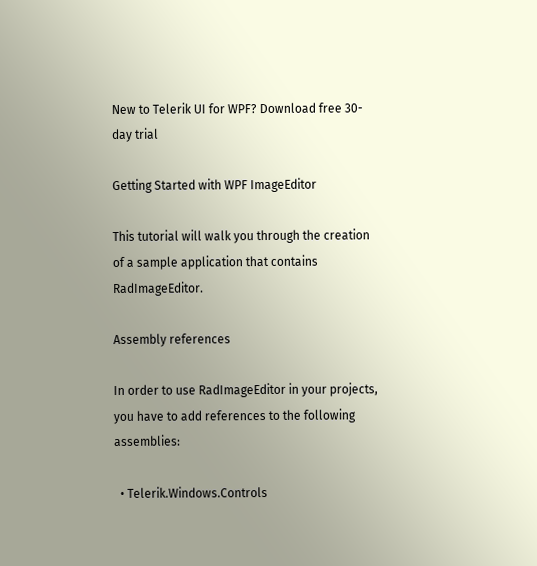New to Telerik UI for WPF? Download free 30-day trial

Getting Started with WPF ImageEditor

This tutorial will walk you through the creation of a sample application that contains RadImageEditor.

Assembly references

In order to use RadImageEditor in your projects, you have to add references to the following assemblies:

  • Telerik.Windows.Controls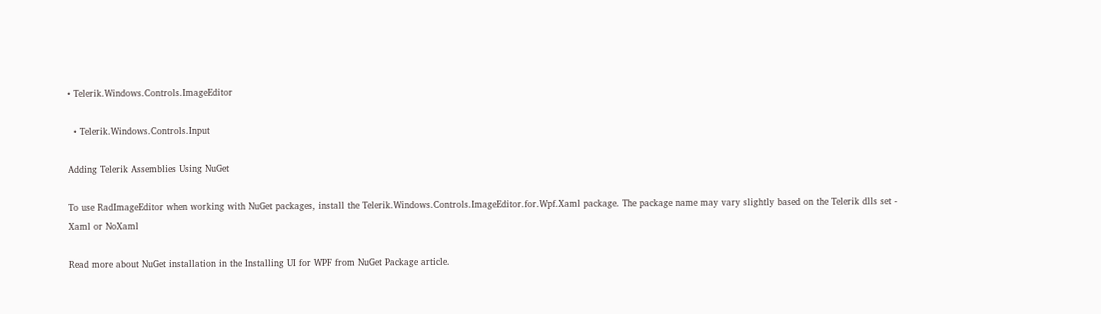• Telerik.Windows.Controls.ImageEditor

  • Telerik.Windows.Controls.Input

Adding Telerik Assemblies Using NuGet

To use RadImageEditor when working with NuGet packages, install the Telerik.Windows.Controls.ImageEditor.for.Wpf.Xaml package. The package name may vary slightly based on the Telerik dlls set - Xaml or NoXaml

Read more about NuGet installation in the Installing UI for WPF from NuGet Package article.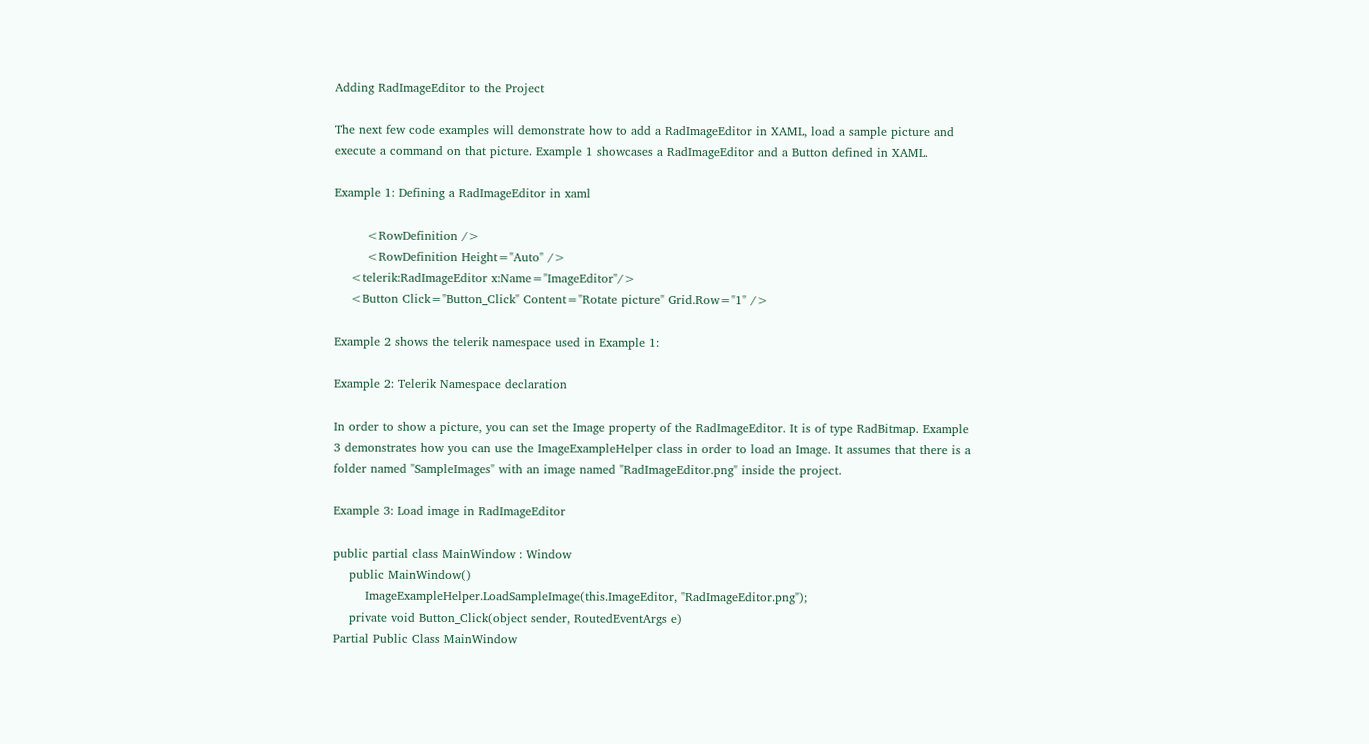Adding RadImageEditor to the Project

The next few code examples will demonstrate how to add a RadImageEditor in XAML, load a sample picture and execute a command on that picture. Example 1 showcases a RadImageEditor and a Button defined in XAML.

Example 1: Defining a RadImageEditor in xaml

        <RowDefinition />
        <RowDefinition Height="Auto" />
    <telerik:RadImageEditor x:Name="ImageEditor"/>
    <Button Click="Button_Click" Content="Rotate picture" Grid.Row="1" />

Example 2 shows the telerik namespace used in Example 1:

Example 2: Telerik Namespace declaration

In order to show a picture, you can set the Image property of the RadImageEditor. It is of type RadBitmap. Example 3 demonstrates how you can use the ImageExampleHelper class in order to load an Image. It assumes that there is a folder named "SampleImages" with an image named "RadImageEditor.png" inside the project.

Example 3: Load image in RadImageEditor

public partial class MainWindow : Window
    public MainWindow()
        ImageExampleHelper.LoadSampleImage(this.ImageEditor, "RadImageEditor.png");
    private void Button_Click(object sender, RoutedEventArgs e)
Partial Public Class MainWindow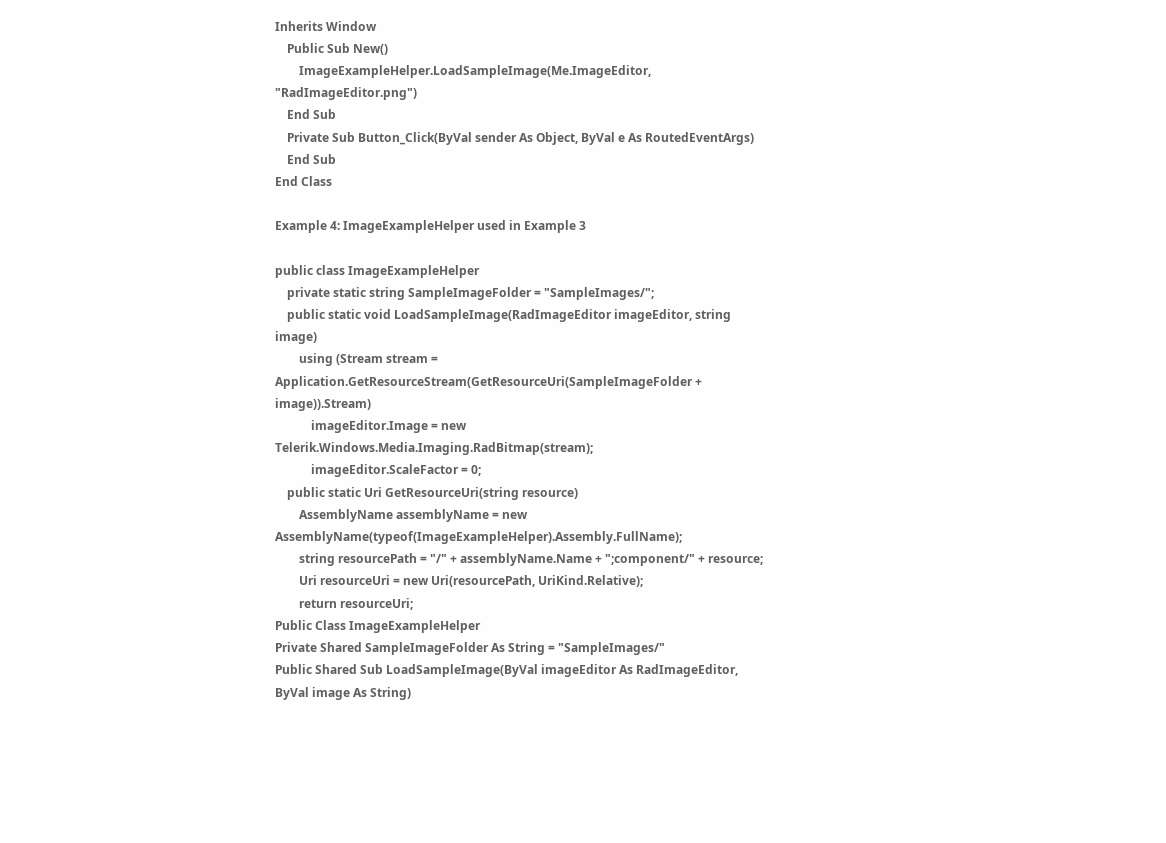Inherits Window
    Public Sub New()
        ImageExampleHelper.LoadSampleImage(Me.ImageEditor, "RadImageEditor.png")
    End Sub
    Private Sub Button_Click(ByVal sender As Object, ByVal e As RoutedEventArgs)
    End Sub
End Class

Example 4: ImageExampleHelper used in Example 3

public class ImageExampleHelper
    private static string SampleImageFolder = "SampleImages/";
    public static void LoadSampleImage(RadImageEditor imageEditor, string image)
        using (Stream stream = Application.GetResourceStream(GetResourceUri(SampleImageFolder + image)).Stream)
            imageEditor.Image = new Telerik.Windows.Media.Imaging.RadBitmap(stream);
            imageEditor.ScaleFactor = 0;
    public static Uri GetResourceUri(string resource)
        AssemblyName assemblyName = new AssemblyName(typeof(ImageExampleHelper).Assembly.FullName);
        string resourcePath = "/" + assemblyName.Name + ";component/" + resource;
        Uri resourceUri = new Uri(resourcePath, UriKind.Relative);
        return resourceUri;
Public Class ImageExampleHelper
Private Shared SampleImageFolder As String = "SampleImages/"
Public Shared Sub LoadSampleImage(ByVal imageEditor As RadImageEditor, ByVal image As String)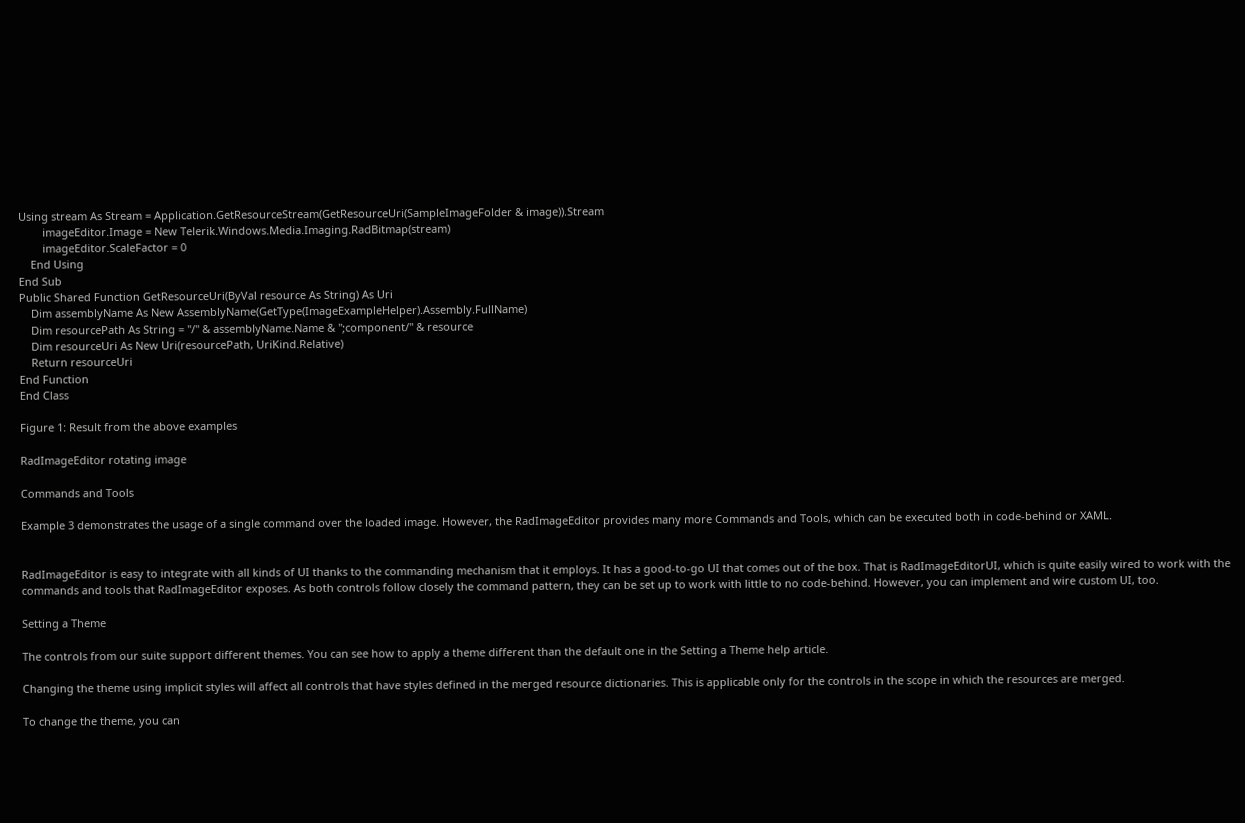Using stream As Stream = Application.GetResourceStream(GetResourceUri(SampleImageFolder & image)).Stream
        imageEditor.Image = New Telerik.Windows.Media.Imaging.RadBitmap(stream)
        imageEditor.ScaleFactor = 0
    End Using
End Sub
Public Shared Function GetResourceUri(ByVal resource As String) As Uri
    Dim assemblyName As New AssemblyName(GetType(ImageExampleHelper).Assembly.FullName)
    Dim resourcePath As String = "/" & assemblyName.Name & ";component/" & resource
    Dim resourceUri As New Uri(resourcePath, UriKind.Relative)
    Return resourceUri
End Function
End Class

Figure 1: Result from the above examples

RadImageEditor rotating image

Commands and Tools

Example 3 demonstrates the usage of a single command over the loaded image. However, the RadImageEditor provides many more Commands and Tools, which can be executed both in code-behind or XAML.


RadImageEditor is easy to integrate with all kinds of UI thanks to the commanding mechanism that it employs. It has a good-to-go UI that comes out of the box. That is RadImageEditorUI, which is quite easily wired to work with the commands and tools that RadImageEditor exposes. As both controls follow closely the command pattern, they can be set up to work with little to no code-behind. However, you can implement and wire custom UI, too.

Setting a Theme

The controls from our suite support different themes. You can see how to apply a theme different than the default one in the Setting a Theme help article.

Changing the theme using implicit styles will affect all controls that have styles defined in the merged resource dictionaries. This is applicable only for the controls in the scope in which the resources are merged.

To change the theme, you can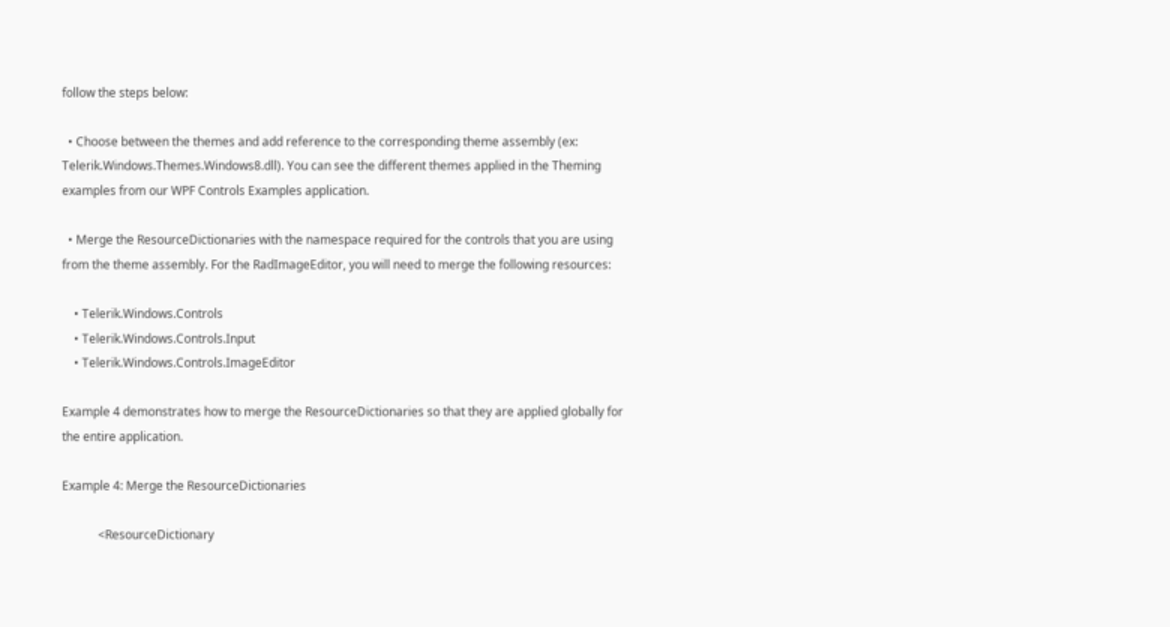follow the steps below:

  • Choose between the themes and add reference to the corresponding theme assembly (ex: Telerik.Windows.Themes.Windows8.dll). You can see the different themes applied in the Theming examples from our WPF Controls Examples application.

  • Merge the ResourceDictionaries with the namespace required for the controls that you are using from the theme assembly. For the RadImageEditor, you will need to merge the following resources:

    • Telerik.Windows.Controls
    • Telerik.Windows.Controls.Input
    • Telerik.Windows.Controls.ImageEditor

Example 4 demonstrates how to merge the ResourceDictionaries so that they are applied globally for the entire application.

Example 4: Merge the ResourceDictionaries

            <ResourceDictionary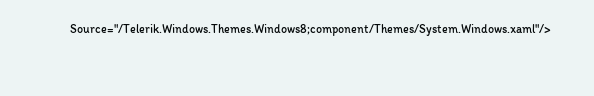Source="/Telerik.Windows.Themes.Windows8;component/Themes/System.Windows.xaml"/>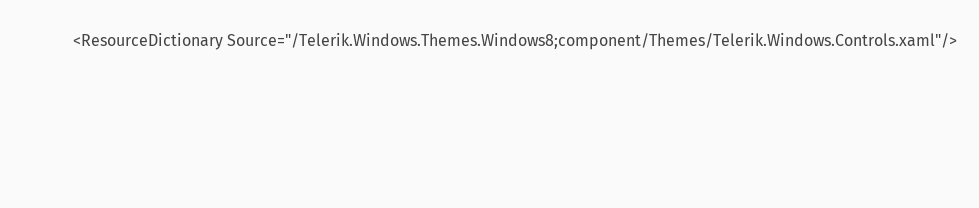<ResourceDictionary Source="/Telerik.Windows.Themes.Windows8;component/Themes/Telerik.Windows.Controls.xaml"/>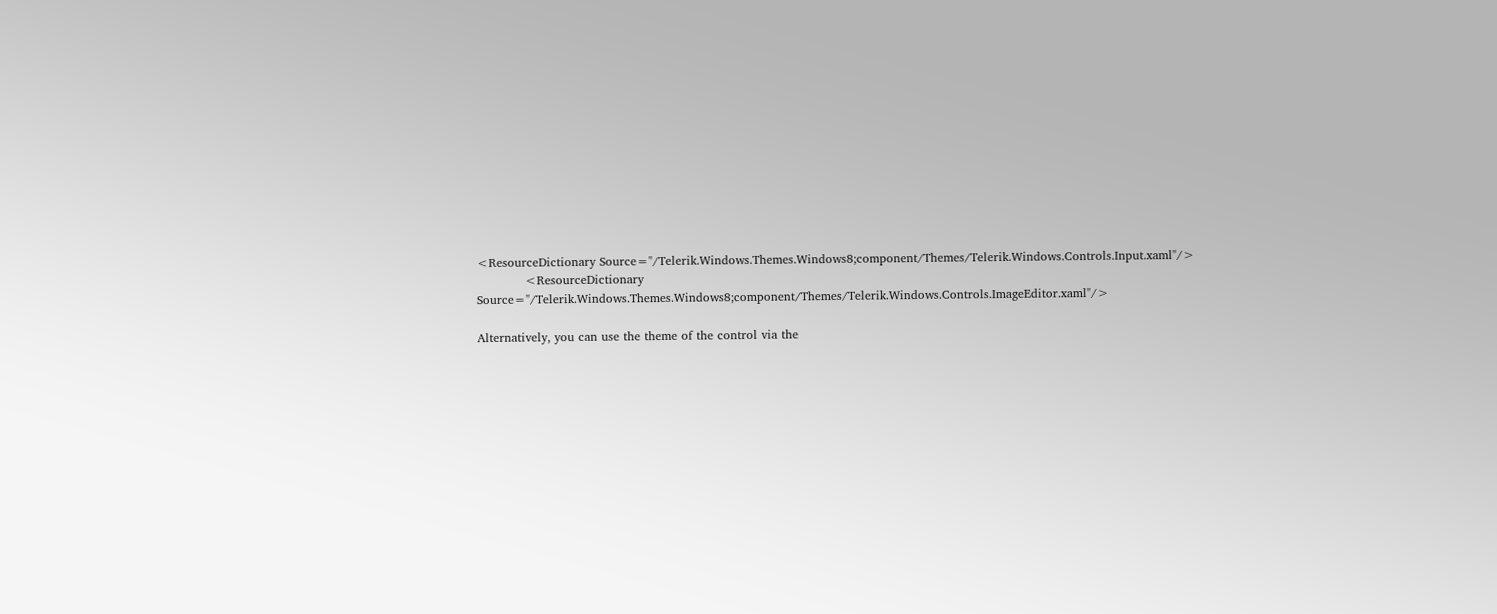<ResourceDictionary Source="/Telerik.Windows.Themes.Windows8;component/Themes/Telerik.Windows.Controls.Input.xaml"/>
            <ResourceDictionary Source="/Telerik.Windows.Themes.Windows8;component/Themes/Telerik.Windows.Controls.ImageEditor.xaml"/>

Alternatively, you can use the theme of the control via the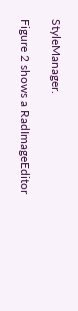StyleManager.

Figure 2 shows a RadImageEditor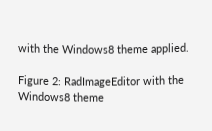with the Windows8 theme applied.

Figure 2: RadImageEditor with the Windows8 theme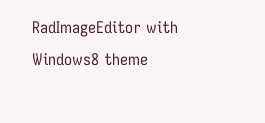RadImageEditor with Windows8 theme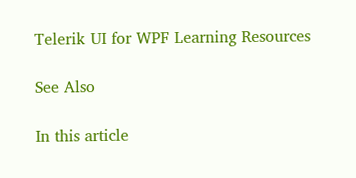Telerik UI for WPF Learning Resources

See Also

In this article